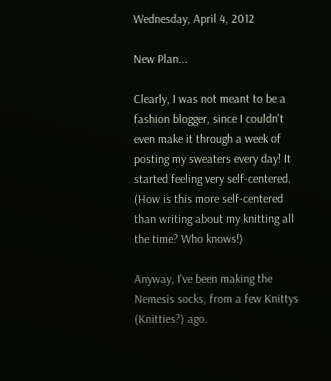Wednesday, April 4, 2012

New Plan...

Clearly, I was not meant to be a fashion blogger, since I couldn't even make it through a week of posting my sweaters every day! It started feeling very self-centered. (How is this more self-centered than writing about my knitting all the time? Who knows!)

Anyway, I've been making the Nemesis socks, from a few Knittys (Knitties?) ago.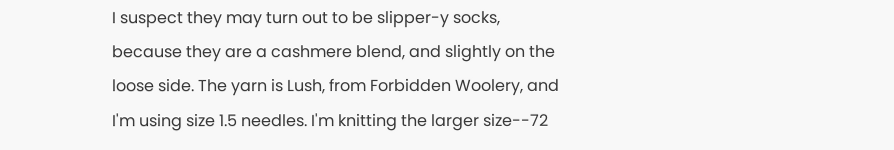I suspect they may turn out to be slipper-y socks, because they are a cashmere blend, and slightly on the loose side. The yarn is Lush, from Forbidden Woolery, and I'm using size 1.5 needles. I'm knitting the larger size--72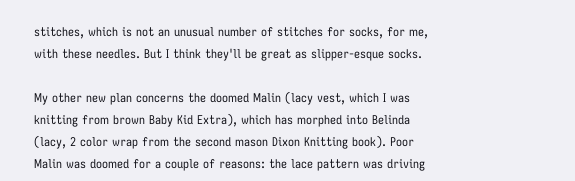stitches, which is not an unusual number of stitches for socks, for me, with these needles. But I think they'll be great as slipper-esque socks.

My other new plan concerns the doomed Malin (lacy vest, which I was knitting from brown Baby Kid Extra), which has morphed into Belinda (lacy, 2 color wrap from the second mason Dixon Knitting book). Poor Malin was doomed for a couple of reasons: the lace pattern was driving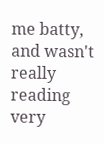me batty, and wasn't really reading very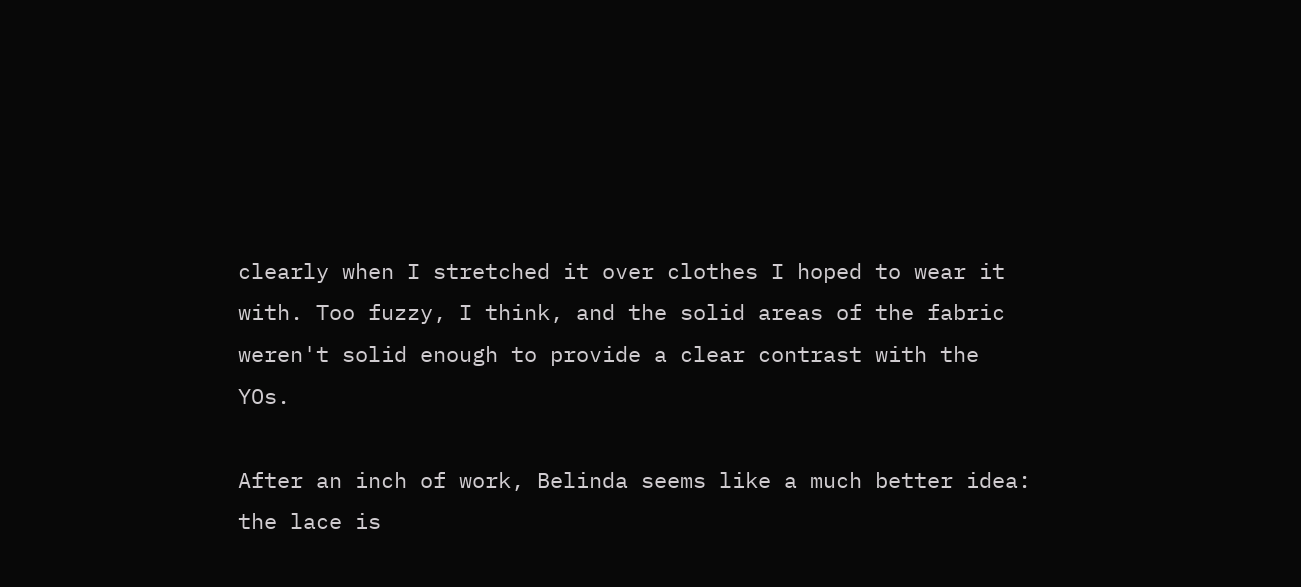clearly when I stretched it over clothes I hoped to wear it with. Too fuzzy, I think, and the solid areas of the fabric weren't solid enough to provide a clear contrast with the YOs.

After an inch of work, Belinda seems like a much better idea: the lace is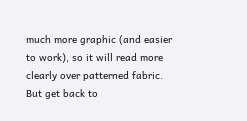much more graphic (and easier to work), so it will read more clearly over patterned fabric. But get back to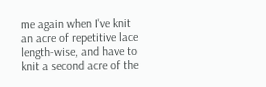me again when I've knit an acre of repetitive lace length-wise, and have to knit a second acre of the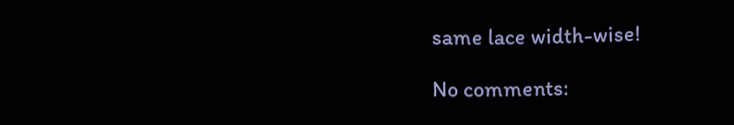same lace width-wise!

No comments: